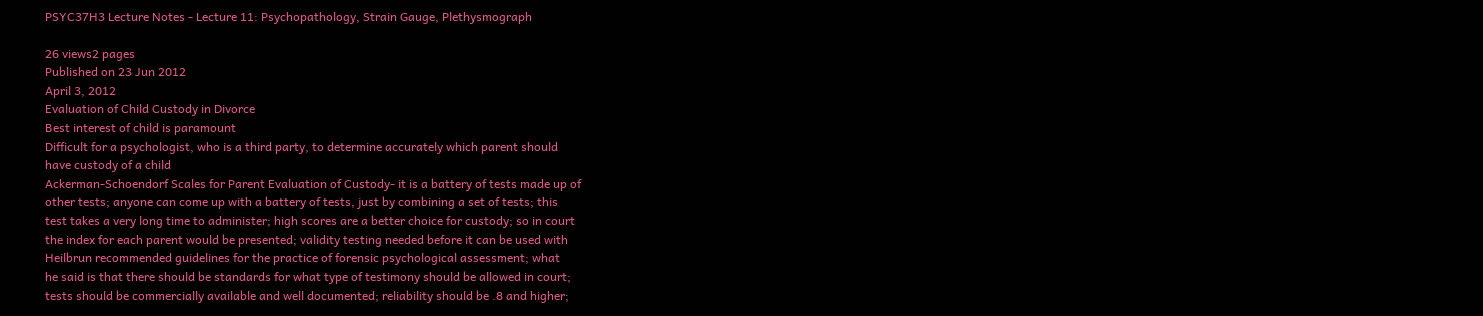PSYC37H3 Lecture Notes - Lecture 11: Psychopathology, Strain Gauge, Plethysmograph

26 views2 pages
Published on 23 Jun 2012
April 3, 2012
Evaluation of Child Custody in Divorce
Best interest of child is paramount
Difficult for a psychologist, who is a third party, to determine accurately which parent should
have custody of a child
Ackerman-Schoendorf Scales for Parent Evaluation of Custody- it is a battery of tests made up of
other tests; anyone can come up with a battery of tests, just by combining a set of tests; this
test takes a very long time to administer; high scores are a better choice for custody; so in court
the index for each parent would be presented; validity testing needed before it can be used with
Heilbrun recommended guidelines for the practice of forensic psychological assessment; what
he said is that there should be standards for what type of testimony should be allowed in court;
tests should be commercially available and well documented; reliability should be .8 and higher;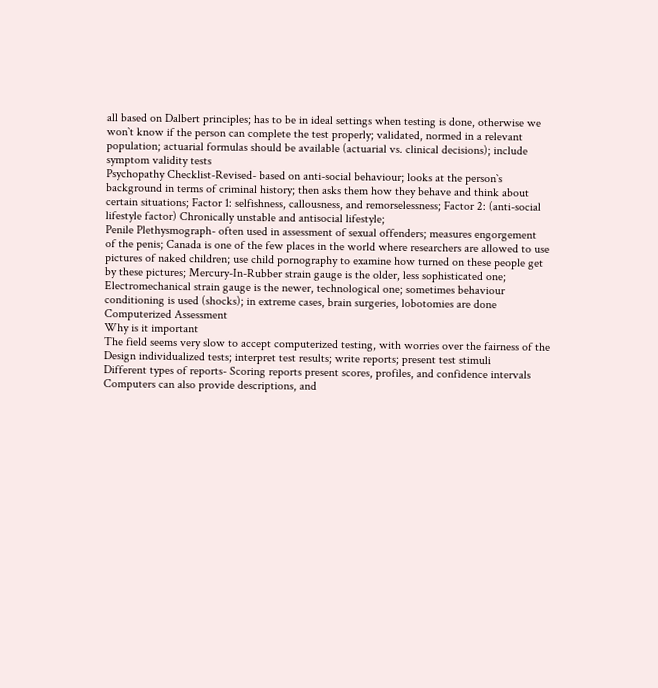all based on Dalbert principles; has to be in ideal settings when testing is done, otherwise we
won`t know if the person can complete the test properly; validated, normed in a relevant
population; actuarial formulas should be available (actuarial vs. clinical decisions); include
symptom validity tests
Psychopathy Checklist-Revised- based on anti-social behaviour; looks at the person`s
background in terms of criminal history; then asks them how they behave and think about
certain situations; Factor 1: selfishness, callousness, and remorselessness; Factor 2: (anti-social
lifestyle factor) Chronically unstable and antisocial lifestyle;
Penile Plethysmograph- often used in assessment of sexual offenders; measures engorgement
of the penis; Canada is one of the few places in the world where researchers are allowed to use
pictures of naked children; use child pornography to examine how turned on these people get
by these pictures; Mercury-In-Rubber strain gauge is the older, less sophisticated one;
Electromechanical strain gauge is the newer, technological one; sometimes behaviour
conditioning is used (shocks); in extreme cases, brain surgeries, lobotomies are done
Computerized Assessment
Why is it important
The field seems very slow to accept computerized testing, with worries over the fairness of the
Design individualized tests; interpret test results; write reports; present test stimuli
Different types of reports- Scoring reports present scores, profiles, and confidence intervals
Computers can also provide descriptions, and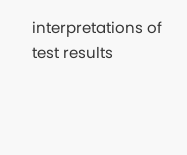interpretations of test results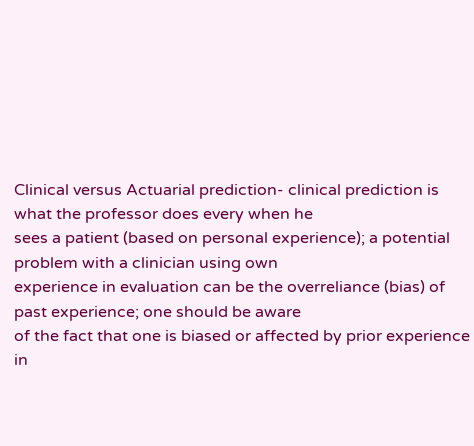Clinical versus Actuarial prediction- clinical prediction is what the professor does every when he
sees a patient (based on personal experience); a potential problem with a clinician using own
experience in evaluation can be the overreliance (bias) of past experience; one should be aware
of the fact that one is biased or affected by prior experience in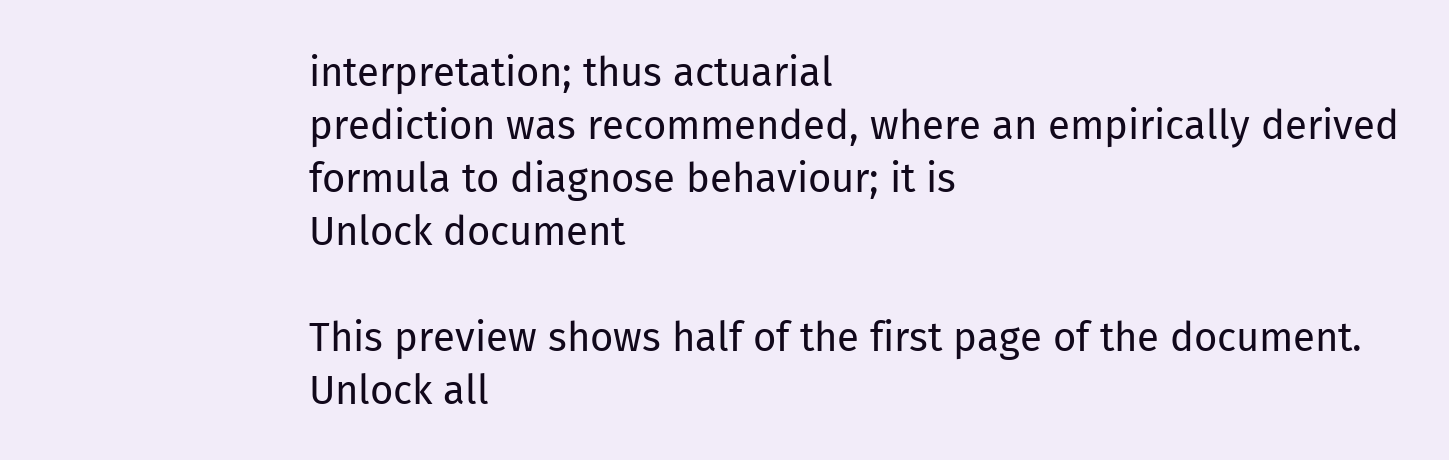interpretation; thus actuarial
prediction was recommended, where an empirically derived formula to diagnose behaviour; it is
Unlock document

This preview shows half of the first page of the document.
Unlock all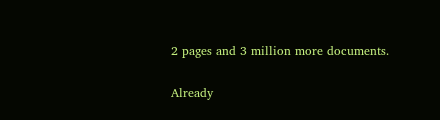2 pages and 3 million more documents.

Already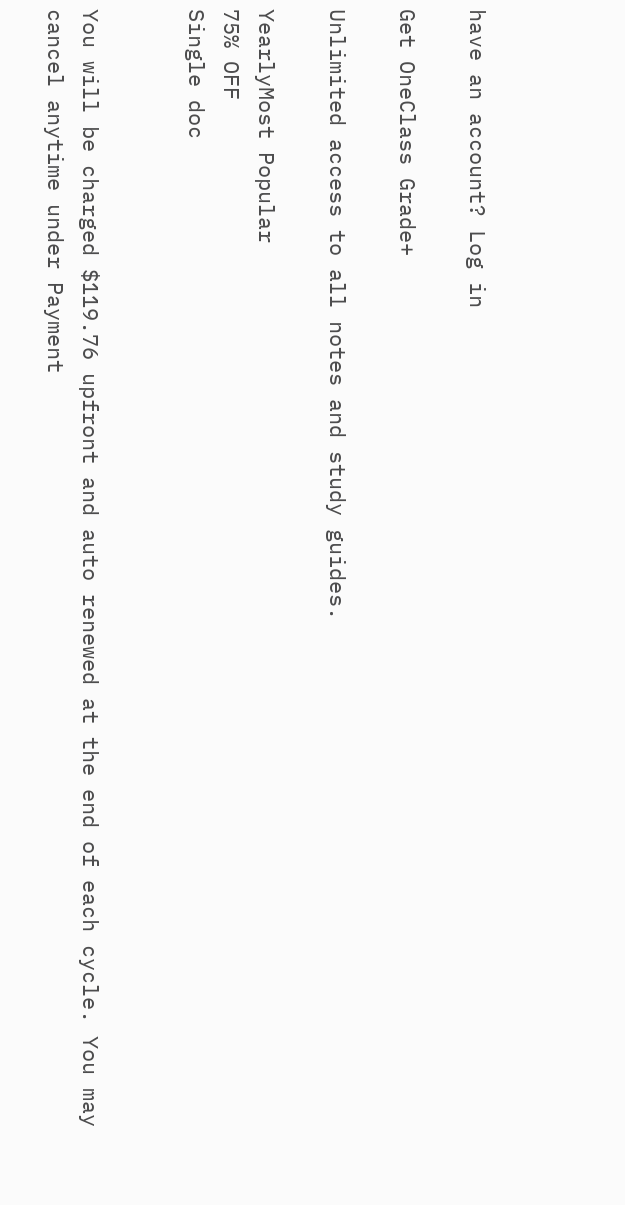have an account? Log in

Get OneClass Grade+

Unlimited access to all notes and study guides.

YearlyMost Popular
75% OFF
Single doc


You will be charged $119.76 upfront and auto renewed at the end of each cycle. You may cancel anytime under Payment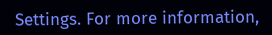Settings. For more information,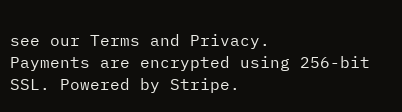see our Terms and Privacy.
Payments are encrypted using 256-bit SSL. Powered by Stripe.